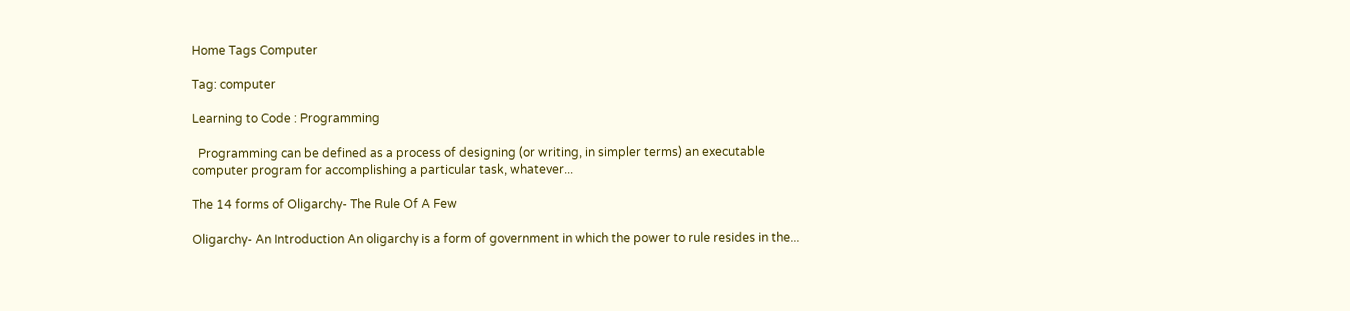Home Tags Computer

Tag: computer

Learning to Code : Programming

  Programming can be defined as a process of designing (or writing, in simpler terms) an executable computer program for accomplishing a particular task, whatever...

The 14 forms of Oligarchy- The Rule Of A Few

Oligarchy- An Introduction An oligarchy is a form of government in which the power to rule resides in the...